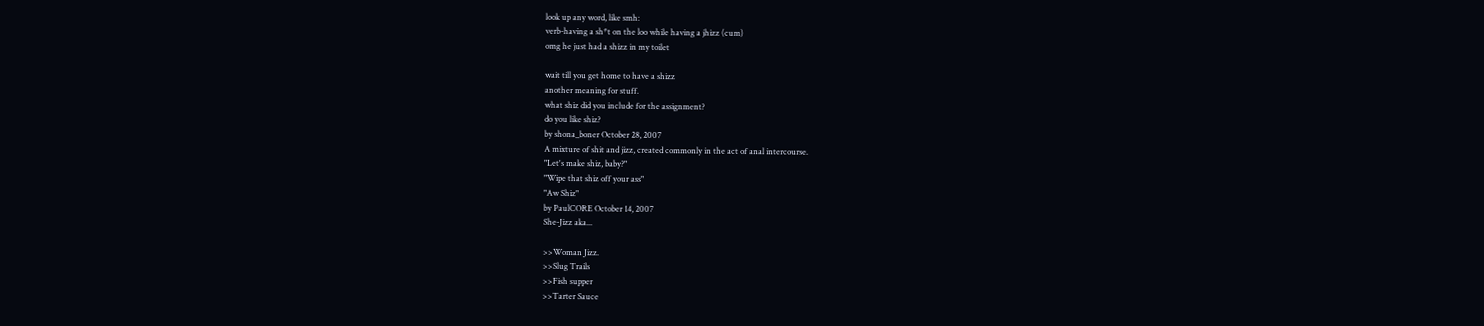look up any word, like smh:
verb-having a sh*t on the loo while having a jhizz (cum)
omg he just had a shizz in my toilet

wait till you get home to have a shizz
another meaning for stuff.
what shiz did you include for the assignment?
do you like shiz?
by shona_boner October 28, 2007
A mixture of shit and jizz, created commonly in the act of anal intercourse.
"Let's make shiz, baby?"
"Wipe that shiz off your ass"
"Aw Shiz"
by PaulCORE October 14, 2007
She-Jizz aka...

>>Woman Jizz.
>>Slug Trails
>>Fish supper
>>Tarter Sauce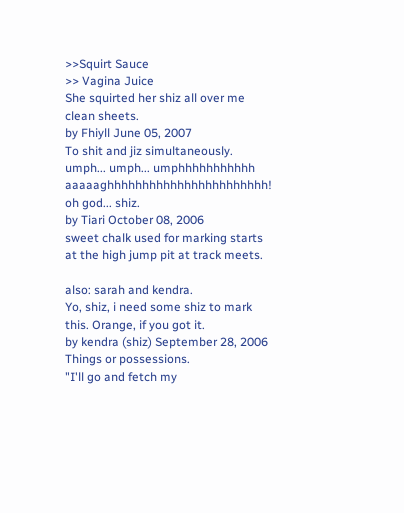>>Squirt Sauce
>> Vagina Juice
She squirted her shiz all over me clean sheets.
by Fhiyll June 05, 2007
To shit and jiz simultaneously.
umph... umph... umphhhhhhhhhhh aaaaaghhhhhhhhhhhhhhhhhhhhhhh! oh god... shiz.
by Tiari October 08, 2006
sweet chalk used for marking starts at the high jump pit at track meets.

also: sarah and kendra.
Yo, shiz, i need some shiz to mark this. Orange, if you got it.
by kendra (shiz) September 28, 2006
Things or possessions.
"I'll go and fetch my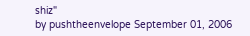shiz"
by pushtheenvelope September 01, 2006